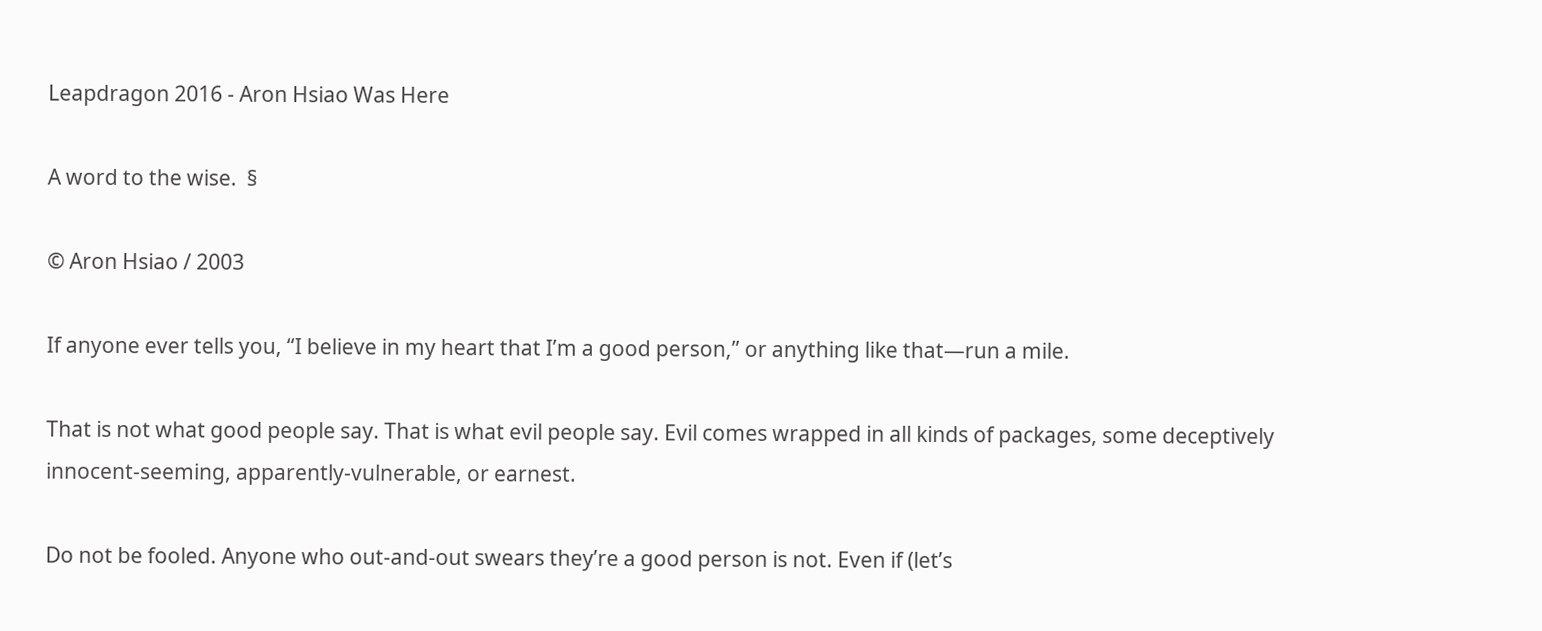Leapdragon 2016 - Aron Hsiao Was Here

A word to the wise.  §

© Aron Hsiao / 2003

If anyone ever tells you, “I believe in my heart that I’m a good person,” or anything like that—run a mile.

That is not what good people say. That is what evil people say. Evil comes wrapped in all kinds of packages, some deceptively innocent-seeming, apparently-vulnerable, or earnest.

Do not be fooled. Anyone who out-and-out swears they’re a good person is not. Even if (let’s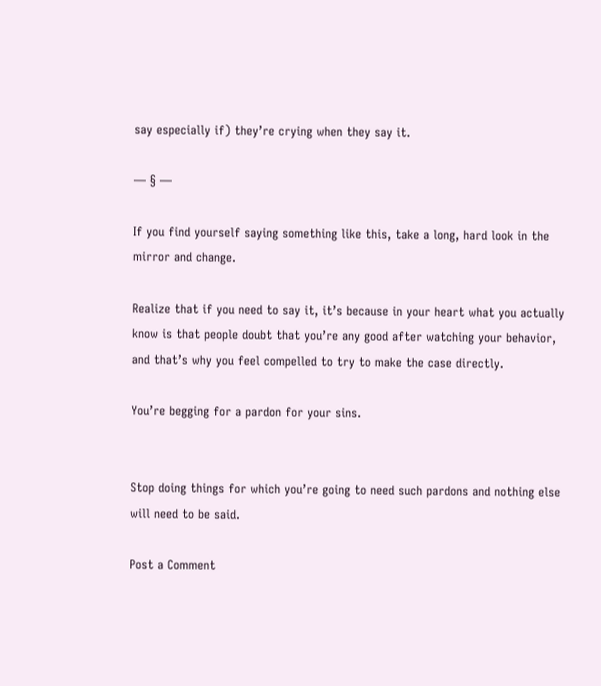say especially if) they’re crying when they say it.

— § —

If you find yourself saying something like this, take a long, hard look in the mirror and change.

Realize that if you need to say it, it’s because in your heart what you actually know is that people doubt that you’re any good after watching your behavior, and that’s why you feel compelled to try to make the case directly.

You’re begging for a pardon for your sins.


Stop doing things for which you’re going to need such pardons and nothing else will need to be said.

Post a Comment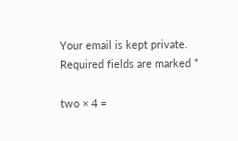Your email is kept private. Required fields are marked *

two × 4 =